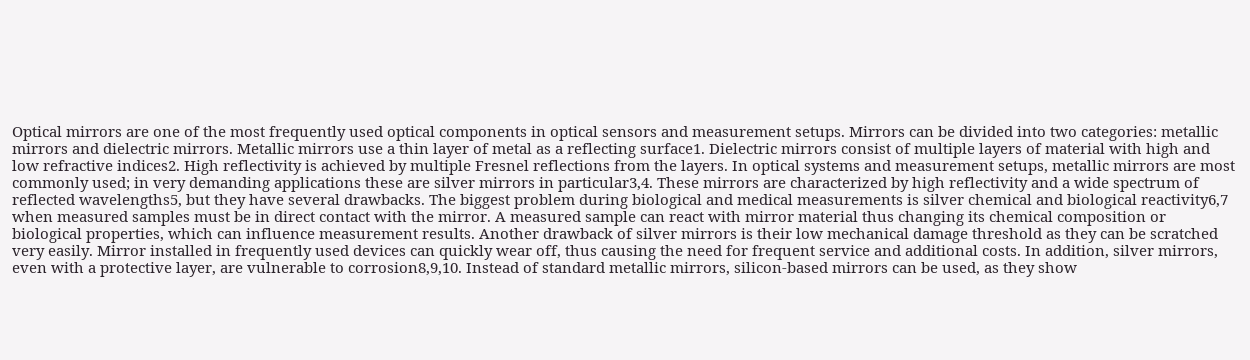Optical mirrors are one of the most frequently used optical components in optical sensors and measurement setups. Mirrors can be divided into two categories: metallic mirrors and dielectric mirrors. Metallic mirrors use a thin layer of metal as a reflecting surface1. Dielectric mirrors consist of multiple layers of material with high and low refractive indices2. High reflectivity is achieved by multiple Fresnel reflections from the layers. In optical systems and measurement setups, metallic mirrors are most commonly used; in very demanding applications these are silver mirrors in particular3,4. These mirrors are characterized by high reflectivity and a wide spectrum of reflected wavelengths5, but they have several drawbacks. The biggest problem during biological and medical measurements is silver chemical and biological reactivity6,7 when measured samples must be in direct contact with the mirror. A measured sample can react with mirror material thus changing its chemical composition or biological properties, which can influence measurement results. Another drawback of silver mirrors is their low mechanical damage threshold as they can be scratched very easily. Mirror installed in frequently used devices can quickly wear off, thus causing the need for frequent service and additional costs. In addition, silver mirrors, even with a protective layer, are vulnerable to corrosion8,9,10. Instead of standard metallic mirrors, silicon-based mirrors can be used, as they show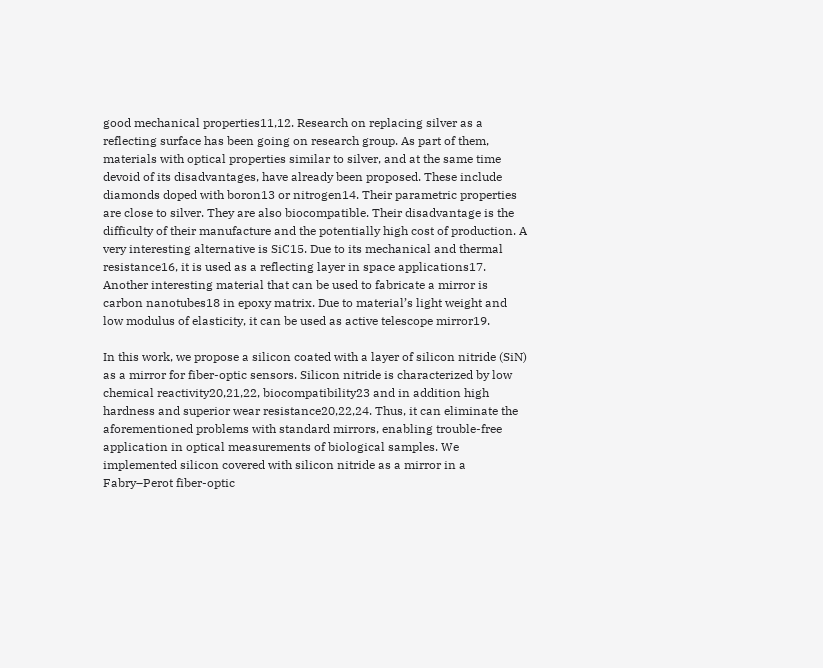good mechanical properties11,12. Research on replacing silver as a reflecting surface has been going on research group. As part of them, materials with optical properties similar to silver, and at the same time devoid of its disadvantages, have already been proposed. These include diamonds doped with boron13 or nitrogen14. Their parametric properties are close to silver. They are also biocompatible. Their disadvantage is the difficulty of their manufacture and the potentially high cost of production. A very interesting alternative is SiC15. Due to its mechanical and thermal resistance16, it is used as a reflecting layer in space applications17. Another interesting material that can be used to fabricate a mirror is carbon nanotubes18 in epoxy matrix. Due to material’s light weight and low modulus of elasticity, it can be used as active telescope mirror19.

In this work, we propose a silicon coated with a layer of silicon nitride (SiN) as a mirror for fiber-optic sensors. Silicon nitride is characterized by low chemical reactivity20,21,22, biocompatibility23 and in addition high hardness and superior wear resistance20,22,24. Thus, it can eliminate the aforementioned problems with standard mirrors, enabling trouble-free application in optical measurements of biological samples. We implemented silicon covered with silicon nitride as a mirror in a Fabry–Perot fiber-optic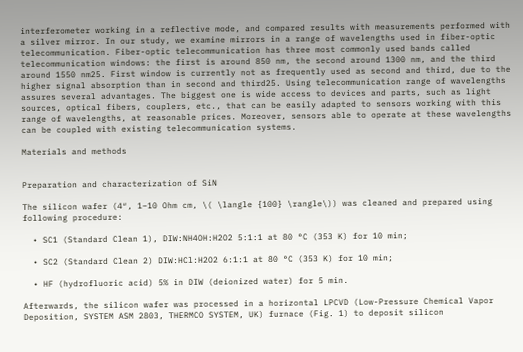interferometer working in a reflective mode, and compared results with measurements performed with a silver mirror. In our study, we examine mirrors in a range of wavelengths used in fiber-optic telecommunication. Fiber-optic telecommunication has three most commonly used bands called telecommunication windows: the first is around 850 nm, the second around 1300 nm, and the third around 1550 nm25. First window is currently not as frequently used as second and third, due to the higher signal absorption than in second and third25. Using telecommunication range of wavelengths assures several advantages. The biggest one is wide access to devices and parts, such as light sources, optical fibers, couplers, etc., that can be easily adapted to sensors working with this range of wavelengths, at reasonable prices. Moreover, sensors able to operate at these wavelengths can be coupled with existing telecommunication systems.

Materials and methods


Preparation and characterization of SiN

The silicon wafer (4″, 1–10 Ohm cm, \( \langle {100} \rangle\)) was cleaned and prepared using following procedure:

  • SC1 (Standard Clean 1), DIW:NH4OH:H2O2 5:1:1 at 80 °C (353 K) for 10 min;

  • SC2 (Standard Clean 2) DIW:HCl:H2O2 6:1:1 at 80 °C (353 K) for 10 min;

  • HF (hydrofluoric acid) 5% in DIW (deionized water) for 5 min.

Afterwards, the silicon wafer was processed in a horizontal LPCVD (Low-Pressure Chemical Vapor Deposition, SYSTEM ASM 2803, THERMCO SYSTEM, UK) furnace (Fig. 1) to deposit silicon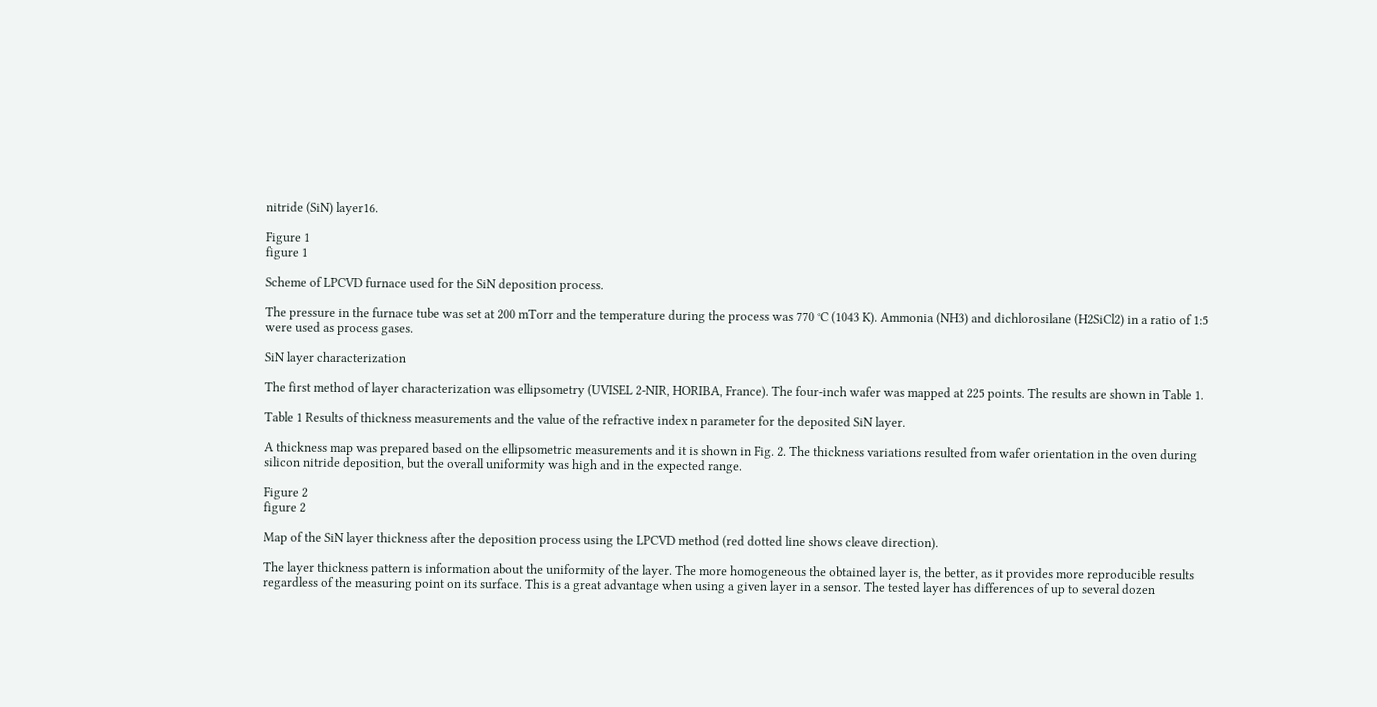nitride (SiN) layer16.

Figure 1
figure 1

Scheme of LPCVD furnace used for the SiN deposition process.

The pressure in the furnace tube was set at 200 mTorr and the temperature during the process was 770 °C (1043 K). Ammonia (NH3) and dichlorosilane (H2SiCl2) in a ratio of 1:5 were used as process gases.

SiN layer characterization

The first method of layer characterization was ellipsometry (UVISEL 2-NIR, HORIBA, France). The four-inch wafer was mapped at 225 points. The results are shown in Table 1.

Table 1 Results of thickness measurements and the value of the refractive index n parameter for the deposited SiN layer.

A thickness map was prepared based on the ellipsometric measurements and it is shown in Fig. 2. The thickness variations resulted from wafer orientation in the oven during silicon nitride deposition, but the overall uniformity was high and in the expected range.

Figure 2
figure 2

Map of the SiN layer thickness after the deposition process using the LPCVD method (red dotted line shows cleave direction).

The layer thickness pattern is information about the uniformity of the layer. The more homogeneous the obtained layer is, the better, as it provides more reproducible results regardless of the measuring point on its surface. This is a great advantage when using a given layer in a sensor. The tested layer has differences of up to several dozen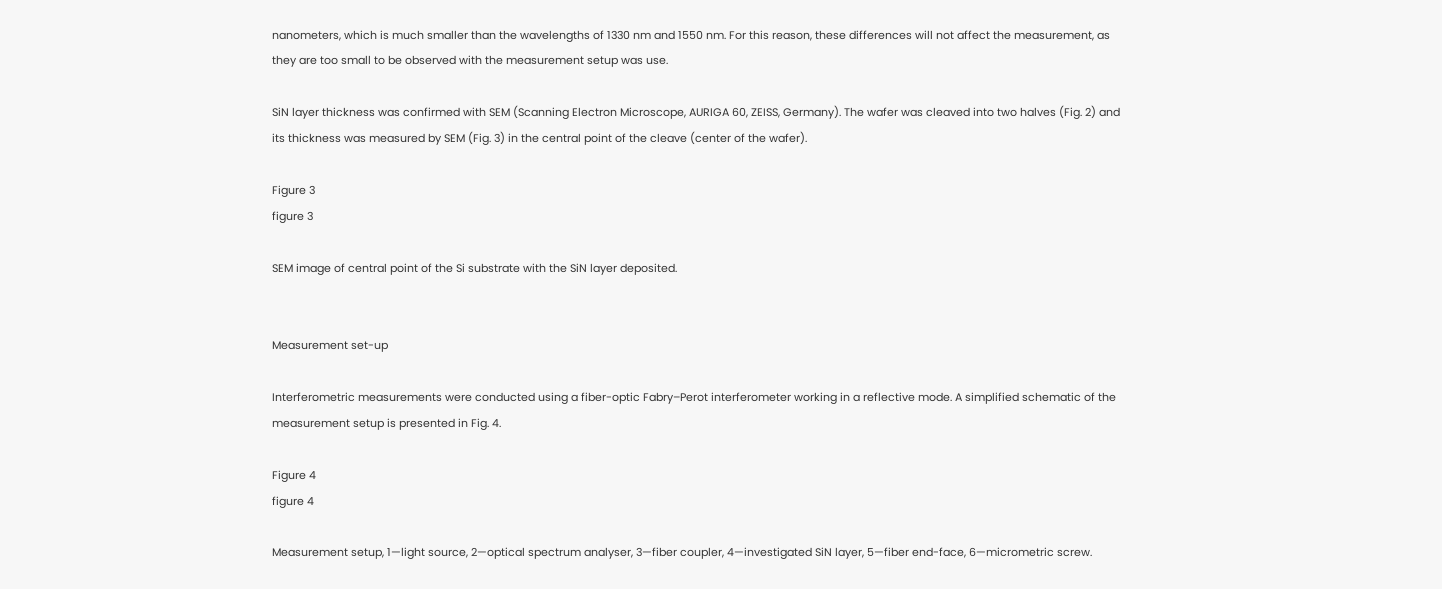nanometers, which is much smaller than the wavelengths of 1330 nm and 1550 nm. For this reason, these differences will not affect the measurement, as they are too small to be observed with the measurement setup was use.

SiN layer thickness was confirmed with SEM (Scanning Electron Microscope, AURIGA 60, ZEISS, Germany). The wafer was cleaved into two halves (Fig. 2) and its thickness was measured by SEM (Fig. 3) in the central point of the cleave (center of the wafer).

Figure 3
figure 3

SEM image of central point of the Si substrate with the SiN layer deposited.


Measurement set-up

Interferometric measurements were conducted using a fiber-optic Fabry–Perot interferometer working in a reflective mode. A simplified schematic of the measurement setup is presented in Fig. 4.

Figure 4
figure 4

Measurement setup, 1—light source, 2—optical spectrum analyser, 3—fiber coupler, 4—investigated SiN layer, 5—fiber end-face, 6—micrometric screw.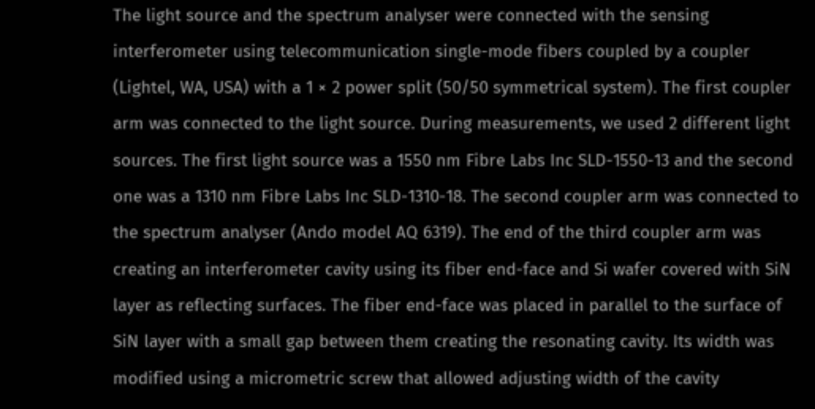The light source and the spectrum analyser were connected with the sensing interferometer using telecommunication single-mode fibers coupled by a coupler (Lightel, WA, USA) with a 1 × 2 power split (50/50 symmetrical system). The first coupler arm was connected to the light source. During measurements, we used 2 different light sources. The first light source was a 1550 nm Fibre Labs Inc SLD-1550-13 and the second one was a 1310 nm Fibre Labs Inc SLD-1310-18. The second coupler arm was connected to the spectrum analyser (Ando model AQ 6319). The end of the third coupler arm was creating an interferometer cavity using its fiber end-face and Si wafer covered with SiN layer as reflecting surfaces. The fiber end-face was placed in parallel to the surface of SiN layer with a small gap between them creating the resonating cavity. Its width was modified using a micrometric screw that allowed adjusting width of the cavity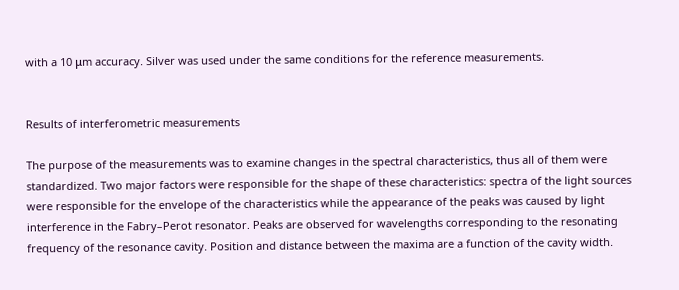with a 10 μm accuracy. Silver was used under the same conditions for the reference measurements.


Results of interferometric measurements

The purpose of the measurements was to examine changes in the spectral characteristics, thus all of them were standardized. Two major factors were responsible for the shape of these characteristics: spectra of the light sources were responsible for the envelope of the characteristics while the appearance of the peaks was caused by light interference in the Fabry–Perot resonator. Peaks are observed for wavelengths corresponding to the resonating frequency of the resonance cavity. Position and distance between the maxima are a function of the cavity width.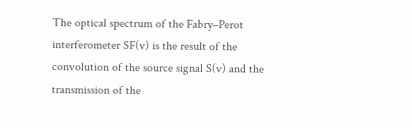The optical spectrum of the Fabry–Perot interferometer SF(v) is the result of the convolution of the source signal S(v) and the transmission of the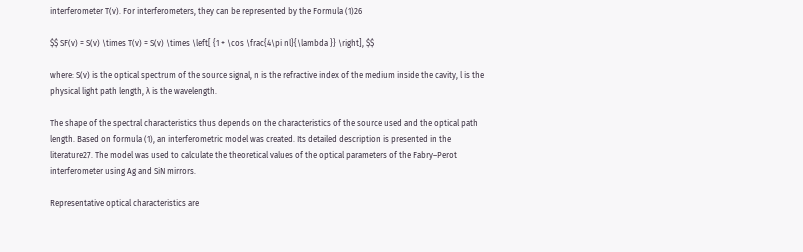interferometer T(v). For interferometers, they can be represented by the Formula (1)26

$$ SF(v) = S(v) \times T(v) = S(v) \times \left[ {1 + \cos \frac{4\pi nl}{\lambda }} \right], $$

where: S(v) is the optical spectrum of the source signal, n is the refractive index of the medium inside the cavity, l is the physical light path length, λ is the wavelength.

The shape of the spectral characteristics thus depends on the characteristics of the source used and the optical path length. Based on formula (1), an interferometric model was created. Its detailed description is presented in the literature27. The model was used to calculate the theoretical values of the optical parameters of the Fabry–Perot interferometer using Ag and SiN mirrors.

Representative optical characteristics are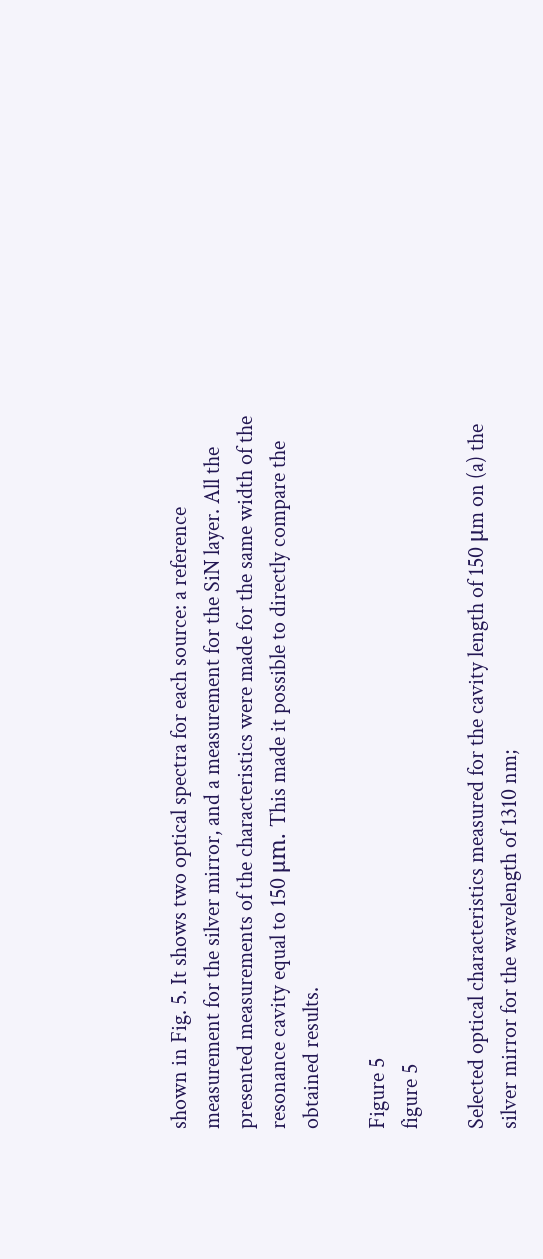shown in Fig. 5. It shows two optical spectra for each source: a reference measurement for the silver mirror, and a measurement for the SiN layer. All the presented measurements of the characteristics were made for the same width of the resonance cavity equal to 150 μm. This made it possible to directly compare the obtained results.

Figure 5
figure 5

Selected optical characteristics measured for the cavity length of 150 μm on (a) the silver mirror for the wavelength of 1310 nm;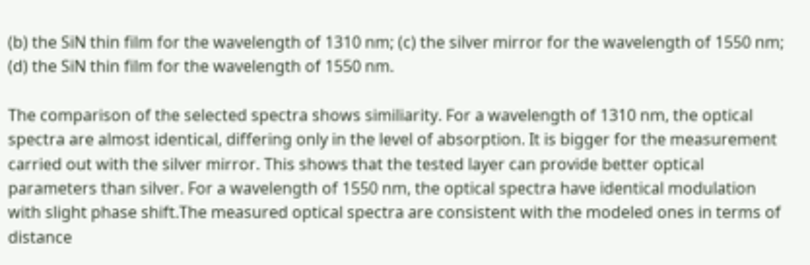(b) the SiN thin film for the wavelength of 1310 nm; (c) the silver mirror for the wavelength of 1550 nm; (d) the SiN thin film for the wavelength of 1550 nm.

The comparison of the selected spectra shows similiarity. For a wavelength of 1310 nm, the optical spectra are almost identical, differing only in the level of absorption. It is bigger for the measurement carried out with the silver mirror. This shows that the tested layer can provide better optical parameters than silver. For a wavelength of 1550 nm, the optical spectra have identical modulation with slight phase shift.The measured optical spectra are consistent with the modeled ones in terms of distance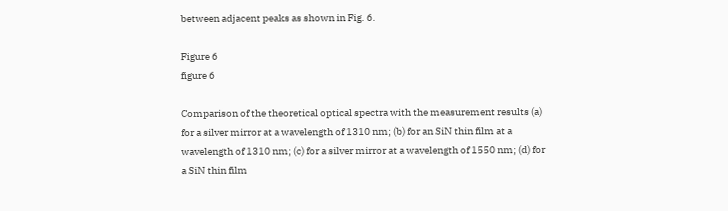between adjacent peaks as shown in Fig. 6.

Figure 6
figure 6

Comparison of the theoretical optical spectra with the measurement results (a) for a silver mirror at a wavelength of 1310 nm; (b) for an SiN thin film at a wavelength of 1310 nm; (c) for a silver mirror at a wavelength of 1550 nm; (d) for a SiN thin film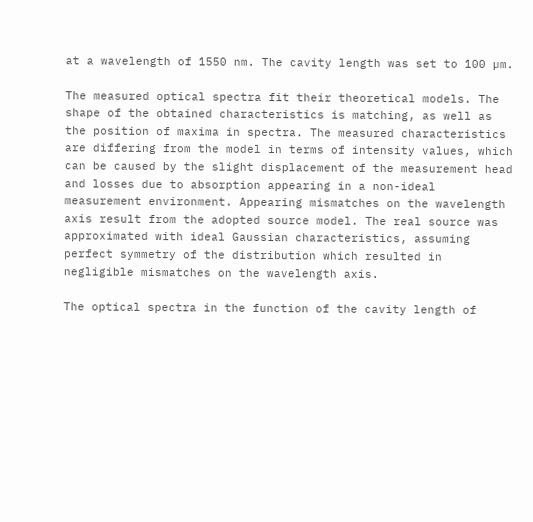at a wavelength of 1550 nm. The cavity length was set to 100 µm.

The measured optical spectra fit their theoretical models. The shape of the obtained characteristics is matching, as well as the position of maxima in spectra. The measured characteristics are differing from the model in terms of intensity values, which can be caused by the slight displacement of the measurement head and losses due to absorption appearing in a non-ideal measurement environment. Appearing mismatches on the wavelength axis result from the adopted source model. The real source was approximated with ideal Gaussian characteristics, assuming perfect symmetry of the distribution which resulted in negligible mismatches on the wavelength axis.

The optical spectra in the function of the cavity length of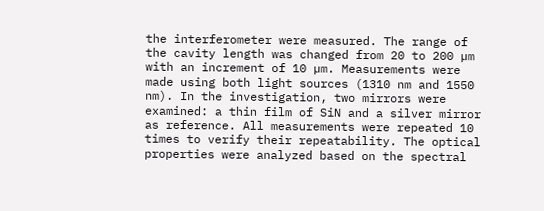the interferometer were measured. The range of the cavity length was changed from 20 to 200 µm with an increment of 10 µm. Measurements were made using both light sources (1310 nm and 1550 nm). In the investigation, two mirrors were examined: a thin film of SiN and a silver mirror as reference. All measurements were repeated 10 times to verify their repeatability. The optical properties were analyzed based on the spectral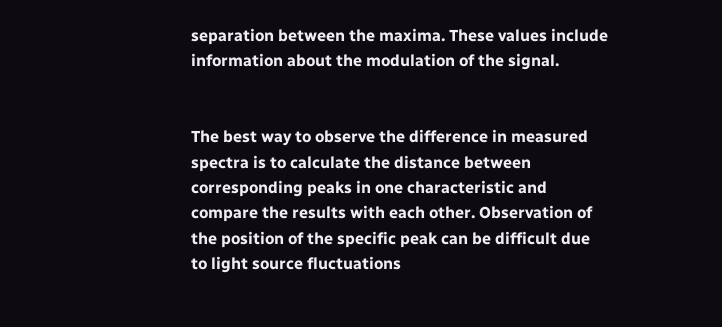separation between the maxima. These values include information about the modulation of the signal.


The best way to observe the difference in measured spectra is to calculate the distance between corresponding peaks in one characteristic and compare the results with each other. Observation of the position of the specific peak can be difficult due to light source fluctuations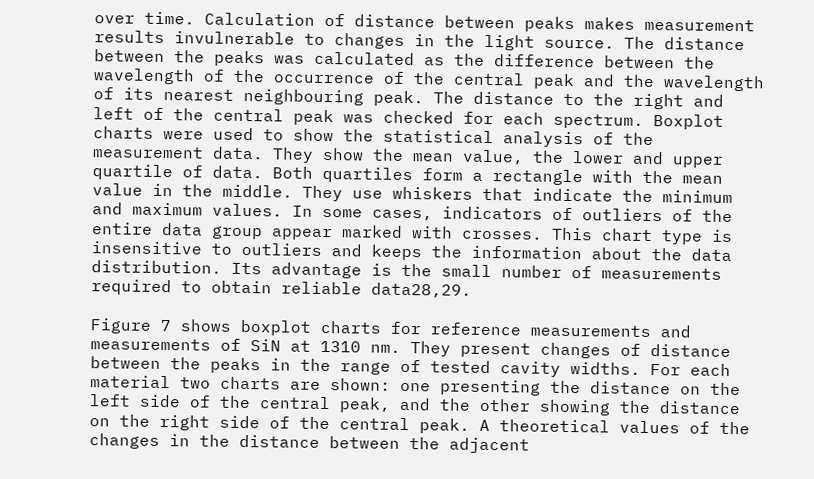over time. Calculation of distance between peaks makes measurement results invulnerable to changes in the light source. The distance between the peaks was calculated as the difference between the wavelength of the occurrence of the central peak and the wavelength of its nearest neighbouring peak. The distance to the right and left of the central peak was checked for each spectrum. Boxplot charts were used to show the statistical analysis of the measurement data. They show the mean value, the lower and upper quartile of data. Both quartiles form a rectangle with the mean value in the middle. They use whiskers that indicate the minimum and maximum values. In some cases, indicators of outliers of the entire data group appear marked with crosses. This chart type is insensitive to outliers and keeps the information about the data distribution. Its advantage is the small number of measurements required to obtain reliable data28,29.

Figure 7 shows boxplot charts for reference measurements and measurements of SiN at 1310 nm. They present changes of distance between the peaks in the range of tested cavity widths. For each material two charts are shown: one presenting the distance on the left side of the central peak, and the other showing the distance on the right side of the central peak. A theoretical values of the changes in the distance between the adjacent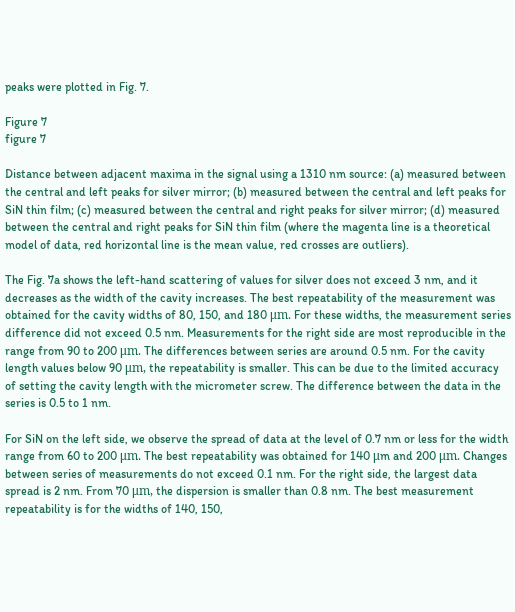peaks were plotted in Fig. 7.

Figure 7
figure 7

Distance between adjacent maxima in the signal using a 1310 nm source: (a) measured between the central and left peaks for silver mirror; (b) measured between the central and left peaks for SiN thin film; (c) measured between the central and right peaks for silver mirror; (d) measured between the central and right peaks for SiN thin film (where the magenta line is a theoretical model of data, red horizontal line is the mean value, red crosses are outliers).

The Fig. 7a shows the left-hand scattering of values for silver does not exceed 3 nm, and it decreases as the width of the cavity increases. The best repeatability of the measurement was obtained for the cavity widths of 80, 150, and 180 μm. For these widths, the measurement series difference did not exceed 0.5 nm. Measurements for the right side are most reproducible in the range from 90 to 200 μm. The differences between series are around 0.5 nm. For the cavity length values below 90 μm, the repeatability is smaller. This can be due to the limited accuracy of setting the cavity length with the micrometer screw. The difference between the data in the series is 0.5 to 1 nm.

For SiN on the left side, we observe the spread of data at the level of 0.7 nm or less for the width range from 60 to 200 μm. The best repeatability was obtained for 140 μm and 200 μm. Changes between series of measurements do not exceed 0.1 nm. For the right side, the largest data spread is 2 nm. From 70 μm, the dispersion is smaller than 0.8 nm. The best measurement repeatability is for the widths of 140, 150,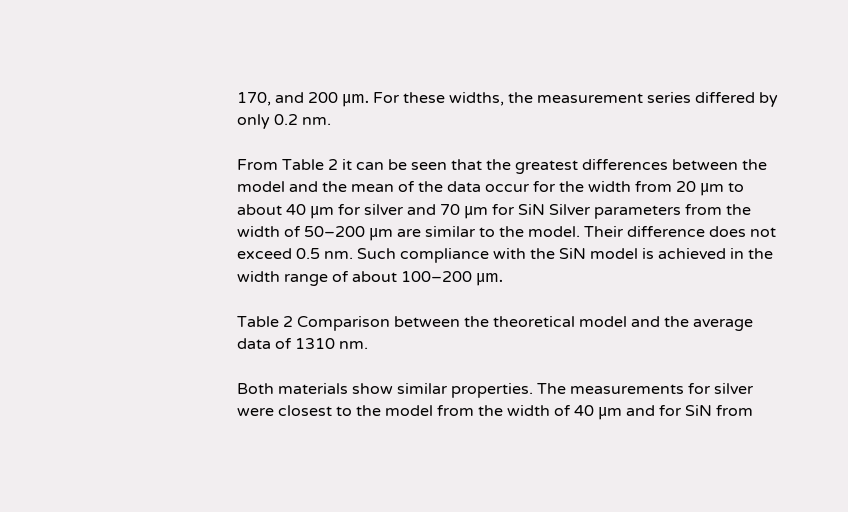170, and 200 μm. For these widths, the measurement series differed by only 0.2 nm.

From Table 2 it can be seen that the greatest differences between the model and the mean of the data occur for the width from 20 μm to about 40 μm for silver and 70 μm for SiN Silver parameters from the width of 50–200 μm are similar to the model. Their difference does not exceed 0.5 nm. Such compliance with the SiN model is achieved in the width range of about 100–200 μm.

Table 2 Comparison between the theoretical model and the average data of 1310 nm.

Both materials show similar properties. The measurements for silver were closest to the model from the width of 40 μm and for SiN from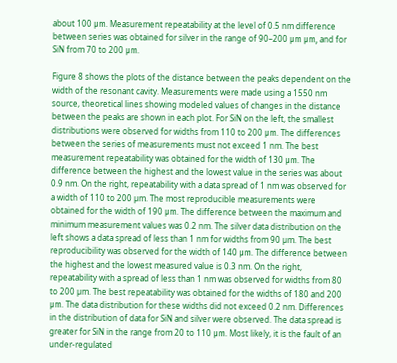about 100 μm. Measurement repeatability at the level of 0.5 nm difference between series was obtained for silver in the range of 90–200 μm μm, and for SiN from 70 to 200 μm.

Figure 8 shows the plots of the distance between the peaks dependent on the width of the resonant cavity. Measurements were made using a 1550 nm source, theoretical lines showing modeled values of changes in the distance between the peaks are shown in each plot. For SiN on the left, the smallest distributions were observed for widths from 110 to 200 μm. The differences between the series of measurements must not exceed 1 nm. The best measurement repeatability was obtained for the width of 130 μm. The difference between the highest and the lowest value in the series was about 0.9 nm. On the right, repeatability with a data spread of 1 nm was observed for a width of 110 to 200 µm. The most reproducible measurements were obtained for the width of 190 μm. The difference between the maximum and minimum measurement values was 0.2 nm. The silver data distribution on the left shows a data spread of less than 1 nm for widths from 90 µm. The best reproducibility was observed for the width of 140 μm. The difference between the highest and the lowest measured value is 0.3 nm. On the right, repeatability with a spread of less than 1 nm was observed for widths from 80 to 200 µm. The best repeatability was obtained for the widths of 180 and 200 μm. The data distribution for these widths did not exceed 0.2 nm. Differences in the distribution of data for SiN and silver were observed. The data spread is greater for SiN in the range from 20 to 110 μm. Most likely, it is the fault of an under-regulated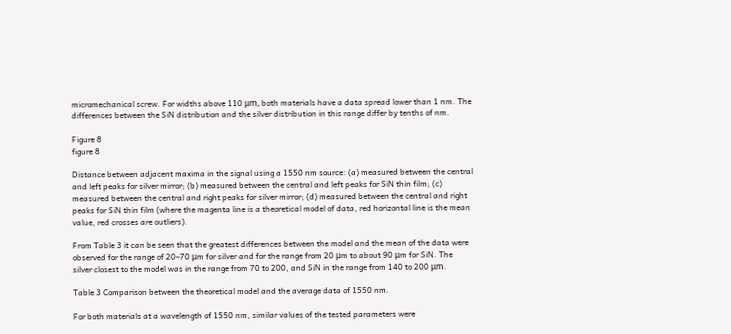micromechanical screw. For widths above 110 μm, both materials have a data spread lower than 1 nm. The differences between the SiN distribution and the silver distribution in this range differ by tenths of nm.

Figure 8
figure 8

Distance between adjacent maxima in the signal using a 1550 nm source: (a) measured between the central and left peaks for silver mirror; (b) measured between the central and left peaks for SiN thin film; (c) measured between the central and right peaks for silver mirror; (d) measured between the central and right peaks for SiN thin film (where the magenta line is a theoretical model of data, red horizontal line is the mean value, red crosses are outliers).

From Table 3 it can be seen that the greatest differences between the model and the mean of the data were observed for the range of 20–70 μm for silver and for the range from 20 μm to about 90 μm for SiN. The silver closest to the model was in the range from 70 to 200, and SiN in the range from 140 to 200 μm.

Table 3 Comparison between the theoretical model and the average data of 1550 nm.

For both materials at a wavelength of 1550 nm, similar values of the tested parameters were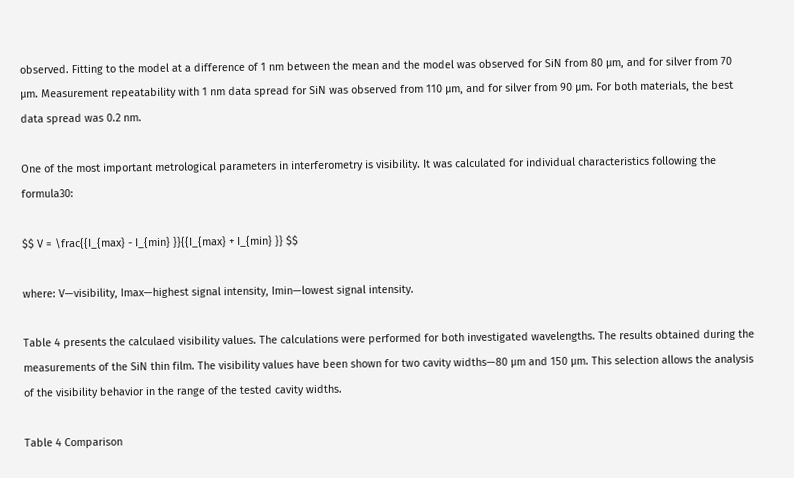observed. Fitting to the model at a difference of 1 nm between the mean and the model was observed for SiN from 80 μm, and for silver from 70 μm. Measurement repeatability with 1 nm data spread for SiN was observed from 110 μm, and for silver from 90 μm. For both materials, the best data spread was 0.2 nm.

One of the most important metrological parameters in interferometry is visibility. It was calculated for individual characteristics following the formula30:

$$ V = \frac{{I_{max} - I_{min} }}{{I_{max} + I_{min} }} $$

where: V—visibility, Imax—highest signal intensity, Imin—lowest signal intensity.

Table 4 presents the calculaed visibility values. The calculations were performed for both investigated wavelengths. The results obtained during the measurements of the SiN thin film. The visibility values have been shown for two cavity widths—80 μm and 150 μm. This selection allows the analysis of the visibility behavior in the range of the tested cavity widths.

Table 4 Comparison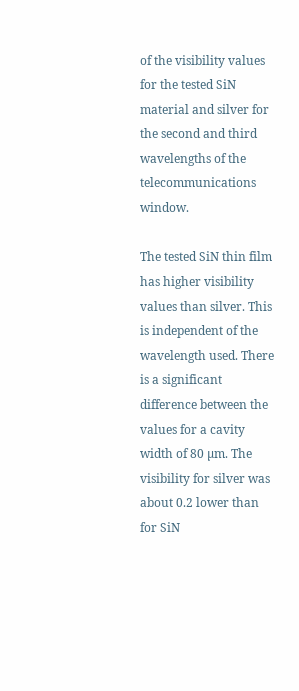of the visibility values for the tested SiN material and silver for the second and third wavelengths of the telecommunications window.

The tested SiN thin film has higher visibility values than silver. This is independent of the wavelength used. There is a significant difference between the values for a cavity width of 80 µm. The visibility for silver was about 0.2 lower than for SiN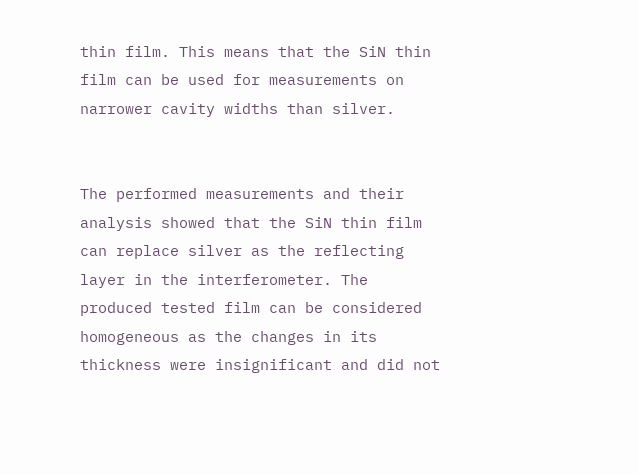thin film. This means that the SiN thin film can be used for measurements on narrower cavity widths than silver.


The performed measurements and their analysis showed that the SiN thin film can replace silver as the reflecting layer in the interferometer. The produced tested film can be considered homogeneous as the changes in its thickness were insignificant and did not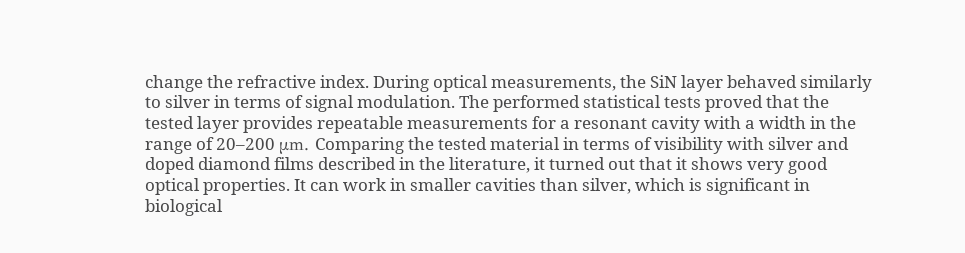change the refractive index. During optical measurements, the SiN layer behaved similarly to silver in terms of signal modulation. The performed statistical tests proved that the tested layer provides repeatable measurements for a resonant cavity with a width in the range of 20–200 μm. Comparing the tested material in terms of visibility with silver and doped diamond films described in the literature, it turned out that it shows very good optical properties. It can work in smaller cavities than silver, which is significant in biological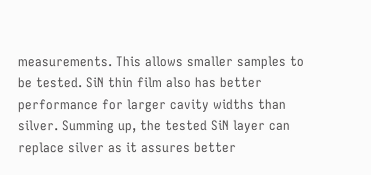measurements. This allows smaller samples to be tested. SiN thin film also has better performance for larger cavity widths than silver. Summing up, the tested SiN layer can replace silver as it assures better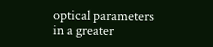optical parameters in a greater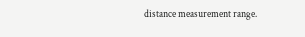distance measurement range.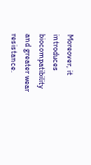Moreover, it introduces biocompatibility and greater wear resistance.